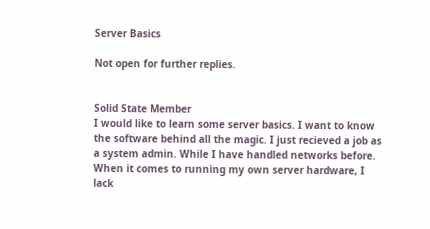Server Basics

Not open for further replies.


Solid State Member
I would like to learn some server basics. I want to know the software behind all the magic. I just recieved a job as a system admin. While I have handled networks before. When it comes to running my own server hardware, I lack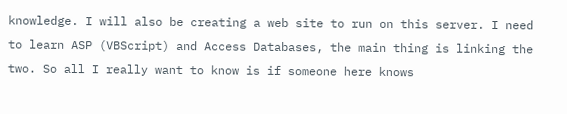knowledge. I will also be creating a web site to run on this server. I need to learn ASP (VBScript) and Access Databases, the main thing is linking the two. So all I really want to know is if someone here knows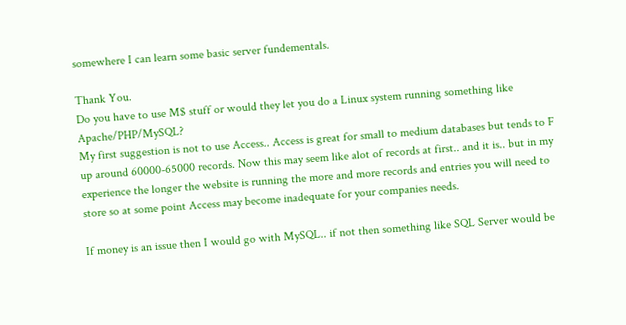somewhere I can learn some basic server fundementals.

Thank You.
Do you have to use M$ stuff or would they let you do a Linux system running something like Apache/PHP/MySQL?
My first suggestion is not to use Access.. Access is great for small to medium databases but tends to F up around 60000-65000 records. Now this may seem like alot of records at first.. and it is.. but in my experience the longer the website is running the more and more records and entries you will need to store so at some point Access may become inadequate for your companies needs.

If money is an issue then I would go with MySQL.. if not then something like SQL Server would be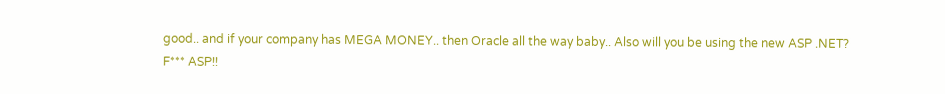good.. and if your company has MEGA MONEY.. then Oracle all the way baby.. Also will you be using the new ASP .NET?
F*** ASP!!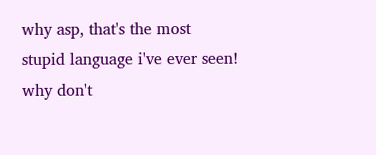why asp, that's the most stupid language i've ever seen!
why don't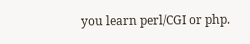you learn perl/CGI or php.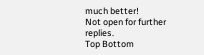much better!
Not open for further replies.
Top Bottom